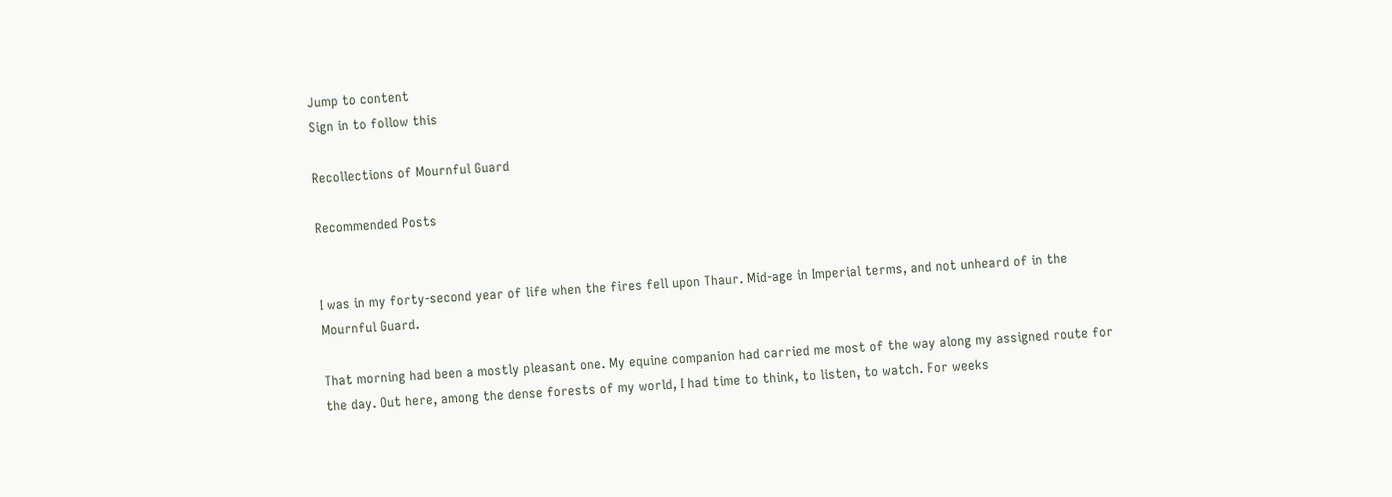Jump to content
Sign in to follow this

Recollections of Mournful Guard

Recommended Posts


I was in my forty-second year of life when the fires fell upon Thaur. Mid-age in Imperial terms, and not unheard of in the Mournful Guard.

That morning had been a mostly pleasant one. My equine companion had carried me most of the way along my assigned route for the day. Out here, among the dense forests of my world, I had time to think, to listen, to watch. For weeks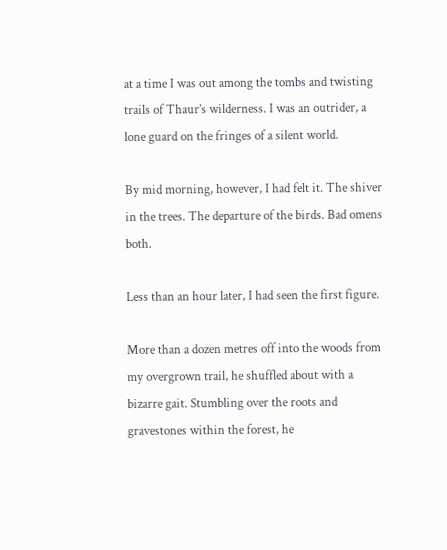at a time I was out among the tombs and twisting trails of Thaur’s wilderness. I was an outrider, a lone guard on the fringes of a silent world.

By mid morning, however, I had felt it. The shiver in the trees. The departure of the birds. Bad omens both.

Less than an hour later, I had seen the first figure.

More than a dozen metres off into the woods from my overgrown trail, he shuffled about with a bizarre gait. Stumbling over the roots and gravestones within the forest, he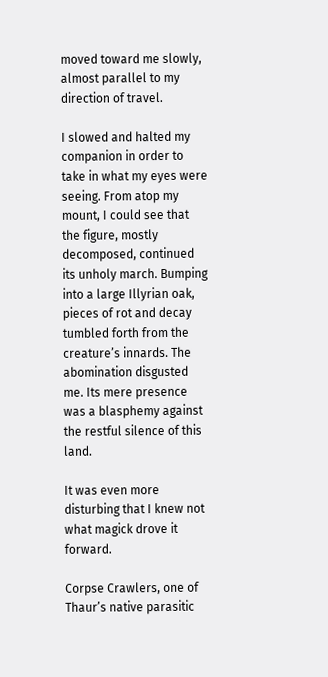moved toward me slowly, almost parallel to my direction of travel.

I slowed and halted my companion in order to take in what my eyes were seeing. From atop my mount, I could see that the figure, mostly decomposed, continued its unholy march. Bumping into a large Illyrian oak, pieces of rot and decay tumbled forth from the creature’s innards. The abomination disgusted me. Its mere presence was a blasphemy against the restful silence of this land.

It was even more disturbing that I knew not what magick drove it forward.

Corpse Crawlers, one of Thaur’s native parasitic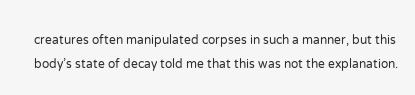creatures often manipulated corpses in such a manner, but this body’s state of decay told me that this was not the explanation.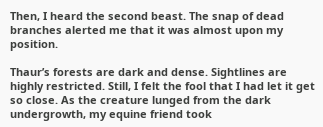Then, I heard the second beast. The snap of dead branches alerted me that it was almost upon my position.

Thaur’s forests are dark and dense. Sightlines are highly restricted. Still, I felt the fool that I had let it get so close. As the creature lunged from the dark undergrowth, my equine friend took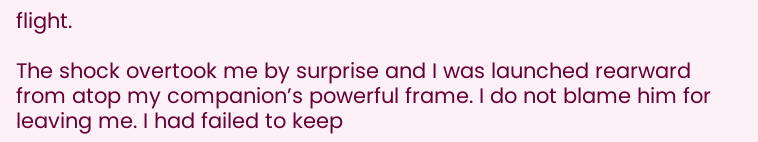flight.

The shock overtook me by surprise and I was launched rearward from atop my companion’s powerful frame. I do not blame him for leaving me. I had failed to keep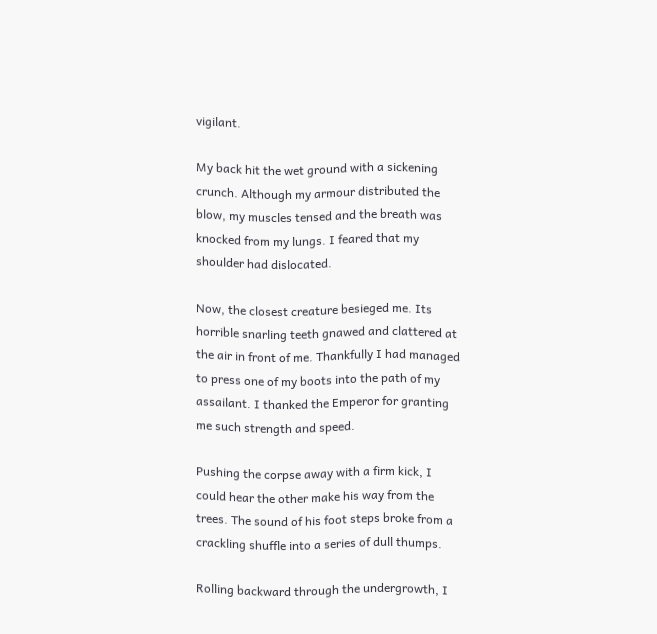vigilant.

My back hit the wet ground with a sickening crunch. Although my armour distributed the blow, my muscles tensed and the breath was knocked from my lungs. I feared that my shoulder had dislocated.

Now, the closest creature besieged me. Its horrible snarling teeth gnawed and clattered at the air in front of me. Thankfully I had managed to press one of my boots into the path of my assailant. I thanked the Emperor for granting me such strength and speed.

Pushing the corpse away with a firm kick, I could hear the other make his way from the trees. The sound of his foot steps broke from a crackling shuffle into a series of dull thumps.

Rolling backward through the undergrowth, I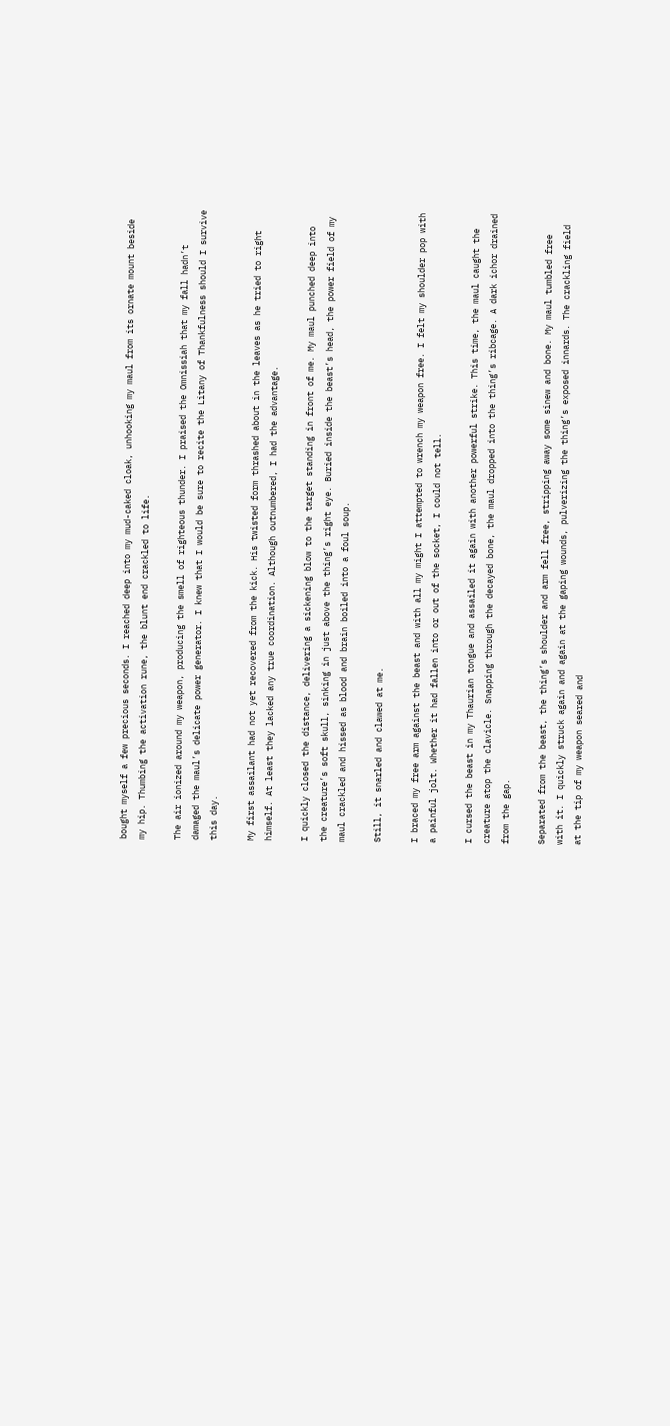bought myself a few precious seconds. I reached deep into my mud-caked cloak, unhooking my maul from its ornate mount beside my hip. Thumbing the activation rune, the blunt end crackled to life.

The air ionized around my weapon, producing the smell of righteous thunder. I praised the Omnissiah that my fall hadn’t damaged the maul’s delicate power generator. I knew that I would be sure to recite the Litany of Thankfulness should I survive this day.

My first assailant had not yet recovered from the kick. His twisted form thrashed about in the leaves as he tried to right himself. At least they lacked any true coordination. Although outnumbered, I had the advantage.

I quickly closed the distance, delivering a sickening blow to the target standing in front of me. My maul punched deep into the creature’s soft skull, sinking in just above the thing’s right eye. Buried inside the beast’s head, the power field of my maul crackled and hissed as blood and brain boiled into a foul soup.

Still, it snarled and clawed at me.

I braced my free arm against the beast and with all my might I attempted to wrench my weapon free. I felt my shoulder pop with a painful jolt. Whether it had fallen into or out of the socket, I could not tell.

I cursed the beast in my Thaurian tongue and assailed it again with another powerful strike. This time, the maul caught the creature atop the clavicle. Snapping through the decayed bone, the maul dropped into the thing’s ribcage. A dark ichor drained from the gap.

Separated from the beast, the thing’s shoulder and arm fell free, stripping away some sinew and bone. My maul tumbled free with it. I quickly struck again and again at the gaping wounds, pulverizing the thing’s exposed innards. The crackling field at the tip of my weapon seared and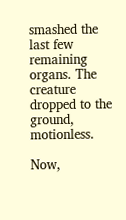smashed the last few remaining organs. The creature dropped to the ground, motionless.

Now,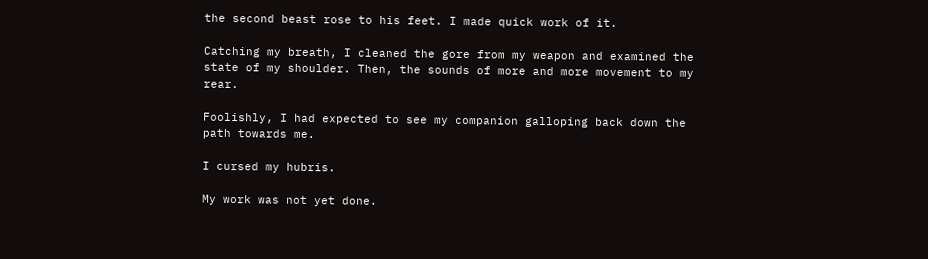the second beast rose to his feet. I made quick work of it.

Catching my breath, I cleaned the gore from my weapon and examined the state of my shoulder. Then, the sounds of more and more movement to my rear.

Foolishly, I had expected to see my companion galloping back down the path towards me.

I cursed my hubris.

My work was not yet done.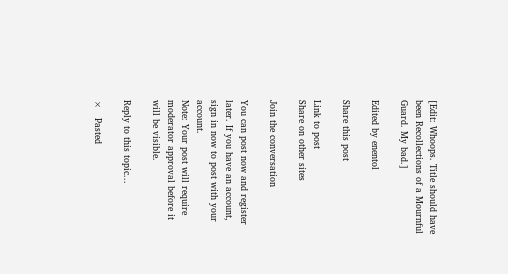[Edit: Whoops. Title should have been Recollections of a Mournful Guard. My bad.]

Edited by enentol

Share this post

Link to post
Share on other sites

Join the conversation

You can post now and register later. If you have an account, sign in now to post with your account.
Note: Your post will require moderator approval before it will be visible.

Reply to this topic...

×   Pasted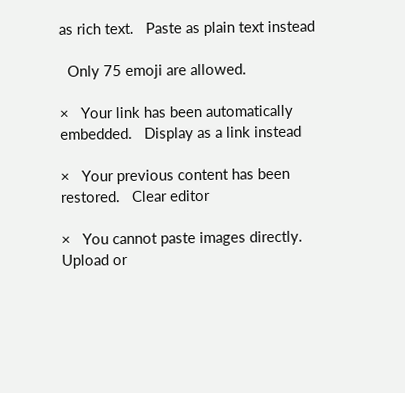as rich text.   Paste as plain text instead

  Only 75 emoji are allowed.

×   Your link has been automatically embedded.   Display as a link instead

×   Your previous content has been restored.   Clear editor

×   You cannot paste images directly. Upload or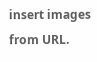insert images from URL.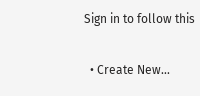Sign in to follow this

  • Create New...